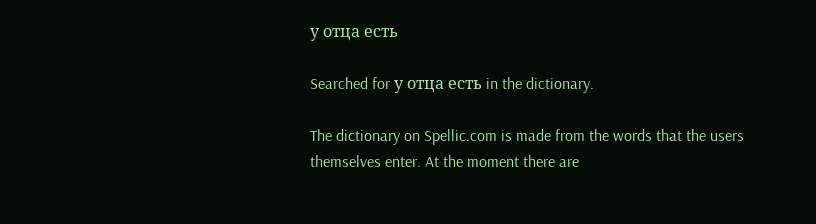у отца есть

Searched for у отца есть in the dictionary.

The dictionary on Spellic.com is made from the words that the users themselves enter. At the moment there are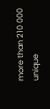more than 210 000 unique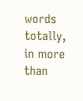words totally, in more than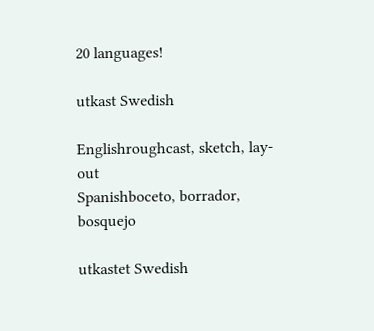20 languages!

utkast Swedish

Englishroughcast, sketch, lay-out
Spanishboceto, borrador, bosquejo

utkastet Swedish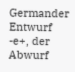Germander Entwurf -e+, der Abwurf